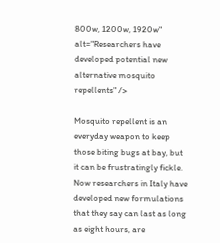800w, 1200w, 1920w" alt="Researchers have developed potential new alternative mosquito repellents" />

Mosquito repellent is an everyday weapon to keep those biting bugs at bay, but it can be frustratingly fickle. Now researchers in Italy have developed new formulations that they say can last as long as eight hours, are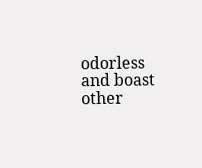odorless and boast other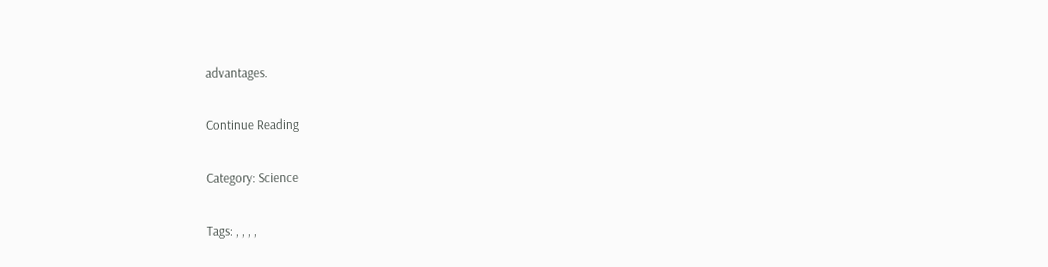advantages.

Continue Reading

Category: Science

Tags: , , , ,